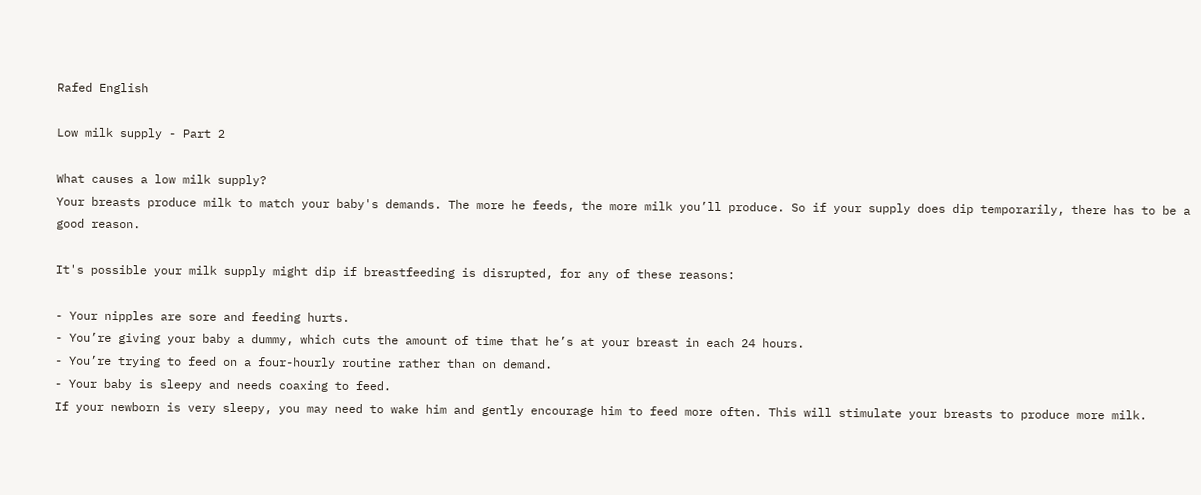Rafed English

Low milk supply - Part 2

What causes a low milk supply?
Your breasts produce milk to match your baby's demands. The more he feeds, the more milk you’ll produce. So if your supply does dip temporarily, there has to be a good reason.

It's possible your milk supply might dip if breastfeeding is disrupted, for any of these reasons:

- Your nipples are sore and feeding hurts.
- You’re giving your baby a dummy, which cuts the amount of time that he’s at your breast in each 24 hours.
- You’re trying to feed on a four-hourly routine rather than on demand.
- Your baby is sleepy and needs coaxing to feed.
If your newborn is very sleepy, you may need to wake him and gently encourage him to feed more often. This will stimulate your breasts to produce more milk.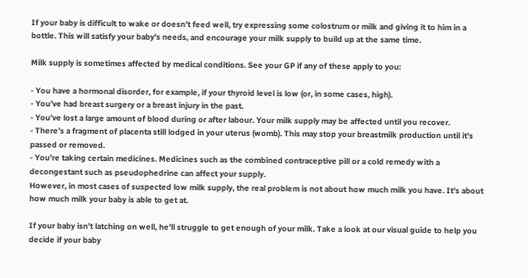If your baby is difficult to wake or doesn’t feed well, try expressing some colostrum or milk and giving it to him in a bottle. This will satisfy your baby's needs, and encourage your milk supply to build up at the same time.

Milk supply is sometimes affected by medical conditions. See your GP if any of these apply to you:

- You have a hormonal disorder, for example, if your thyroid level is low (or, in some cases, high).
- You’ve had breast surgery or a breast injury in the past.
- You’ve lost a large amount of blood during or after labour. Your milk supply may be affected until you recover.
- There’s a fragment of placenta still lodged in your uterus (womb). This may stop your breastmilk production until it’s passed or removed.
- You’re taking certain medicines. Medicines such as the combined contraceptive pill or a cold remedy with a decongestant such as pseudophedrine can affect your supply.
However, in most cases of suspected low milk supply, the real problem is not about how much milk you have. It's about how much milk your baby is able to get at.

If your baby isn’t latching on well, he'll struggle to get enough of your milk. Take a look at our visual guide to help you decide if your baby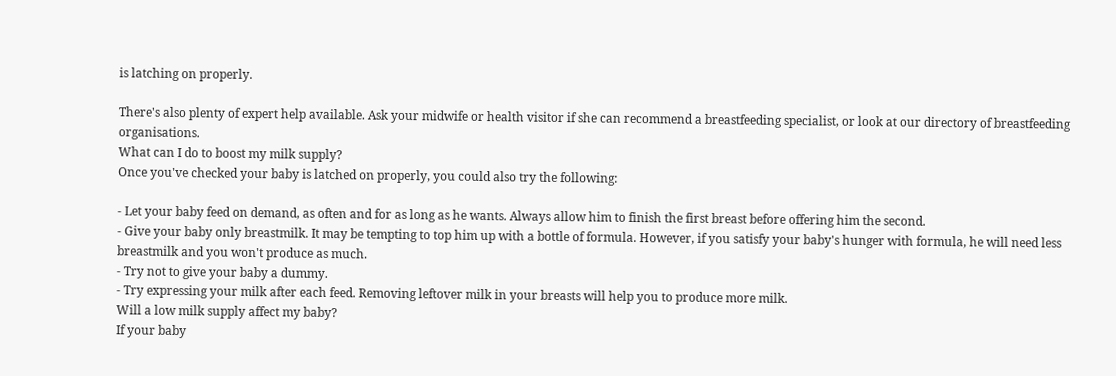is latching on properly.

There's also plenty of expert help available. Ask your midwife or health visitor if she can recommend a breastfeeding specialist, or look at our directory of breastfeeding organisations.
What can I do to boost my milk supply?
Once you've checked your baby is latched on properly, you could also try the following:

- Let your baby feed on demand, as often and for as long as he wants. Always allow him to finish the first breast before offering him the second.
- Give your baby only breastmilk. It may be tempting to top him up with a bottle of formula. However, if you satisfy your baby's hunger with formula, he will need less breastmilk and you won't produce as much.
- Try not to give your baby a dummy.
- Try expressing your milk after each feed. Removing leftover milk in your breasts will help you to produce more milk.
Will a low milk supply affect my baby?
If your baby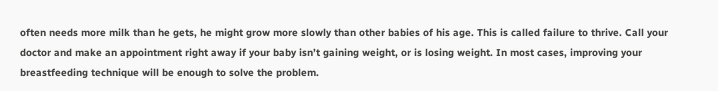often needs more milk than he gets, he might grow more slowly than other babies of his age. This is called failure to thrive. Call your doctor and make an appointment right away if your baby isn’t gaining weight, or is losing weight. In most cases, improving your breastfeeding technique will be enough to solve the problem.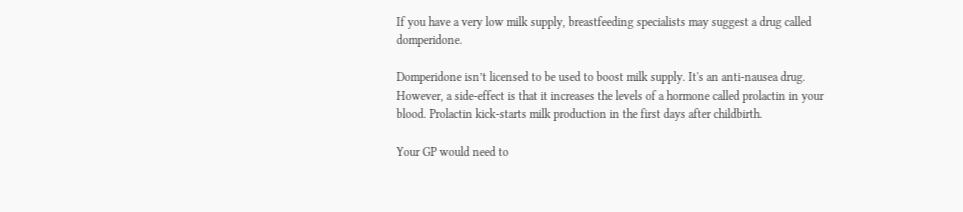If you have a very low milk supply, breastfeeding specialists may suggest a drug called domperidone.

Domperidone isn’t licensed to be used to boost milk supply. It's an anti-nausea drug. However, a side-effect is that it increases the levels of a hormone called prolactin in your blood. Prolactin kick-starts milk production in the first days after childbirth.

Your GP would need to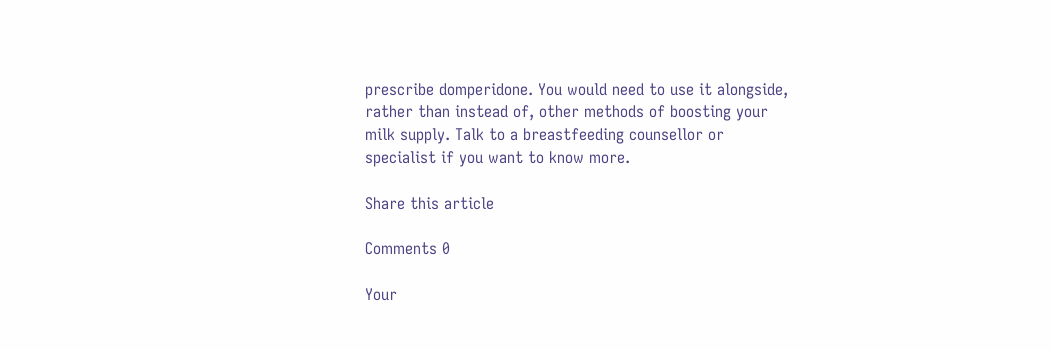prescribe domperidone. You would need to use it alongside, rather than instead of, other methods of boosting your milk supply. Talk to a breastfeeding counsellor or specialist if you want to know more.

Share this article

Comments 0

Your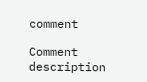comment

Comment description